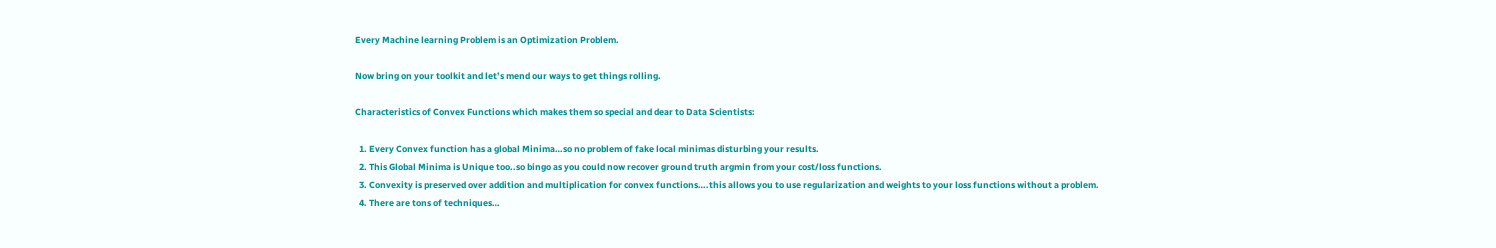Every Machine learning Problem is an Optimization Problem.

Now bring on your toolkit and let’s mend our ways to get things rolling.

Characteristics of Convex Functions which makes them so special and dear to Data Scientists:

  1. Every Convex function has a global Minima…so no problem of fake local minimas disturbing your results.
  2. This Global Minima is Unique too..so bingo as you could now recover ground truth argmin from your cost/loss functions.
  3. Convexity is preserved over addition and multiplication for convex functions….this allows you to use regularization and weights to your loss functions without a problem.
  4. There are tons of techniques…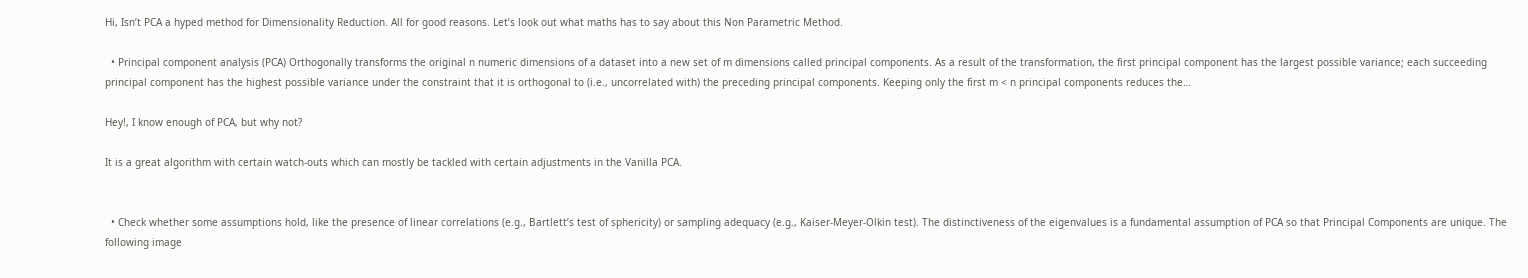Hi, Isn’t PCA a hyped method for Dimensionality Reduction. All for good reasons. Let’s look out what maths has to say about this Non Parametric Method.

  • Principal component analysis (PCA) Orthogonally transforms the original n numeric dimensions of a dataset into a new set of m dimensions called principal components. As a result of the transformation, the first principal component has the largest possible variance; each succeeding principal component has the highest possible variance under the constraint that it is orthogonal to (i.e., uncorrelated with) the preceding principal components. Keeping only the first m < n principal components reduces the…

Hey!, I know enough of PCA, but why not?

It is a great algorithm with certain watch-outs which can mostly be tackled with certain adjustments in the Vanilla PCA.


  • Check whether some assumptions hold, like the presence of linear correlations (e.g., Bartlett’s test of sphericity) or sampling adequacy (e.g., Kaiser-Meyer-Olkin test). The distinctiveness of the eigenvalues is a fundamental assumption of PCA so that Principal Components are unique. The following image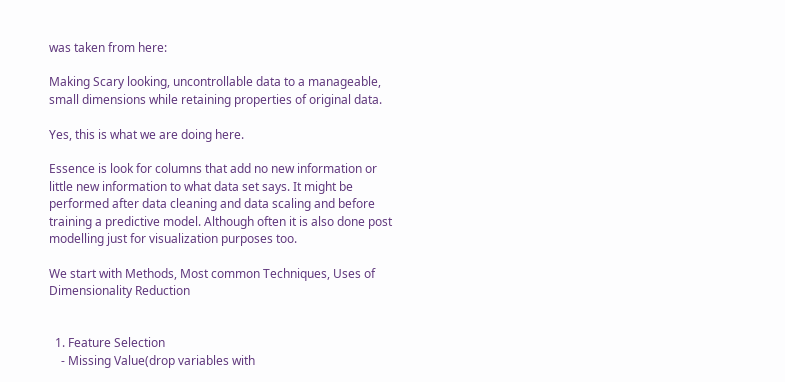was taken from here:

Making Scary looking, uncontrollable data to a manageable, small dimensions while retaining properties of original data.

Yes, this is what we are doing here.

Essence is look for columns that add no new information or little new information to what data set says. It might be performed after data cleaning and data scaling and before training a predictive model. Although often it is also done post modelling just for visualization purposes too.

We start with Methods, Most common Techniques, Uses of Dimensionality Reduction


  1. Feature Selection
    - Missing Value(drop variables with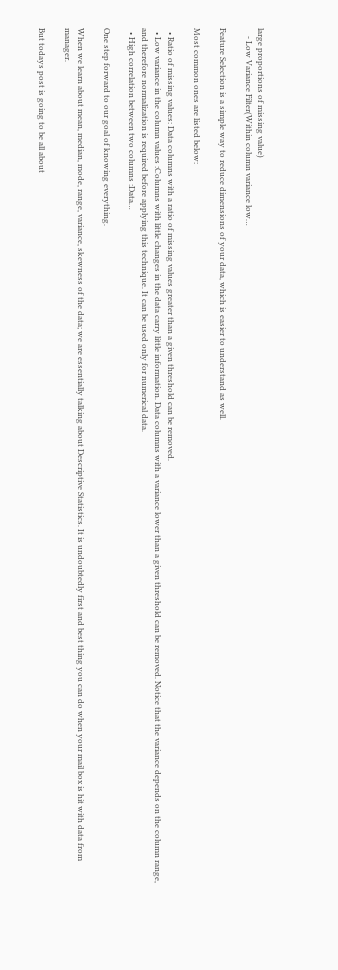large proportions of missing value)
    - Low Variance Filter(Within column variance low…

Feature Selection is a simple way to reduce dimensions of your data, which is easier to understand as well.

Most common ones are listed below:

  • Ratio of missing values: Data columns with a ratio of missing values greater than a given threshold can be removed.
  • Low variance in the column values :Columns with little changes in the data carry little information. Data columns with a variance lower than a given threshold can be removed. Notice that the variance depends on the column range, and therefore normalization is required before applying this technique. It can be used only for numerical data.
  • High correlation between two columns :Data…

One step forward to our goal of knowing everything.

When we learn about mean, median, mode, range, variance, skewness of the data; we are essentially talking about Descriptive Statistics. It is undoubtedly first and best thing you can do when your mail box is hit with data from manager.

But todays post is going to be all about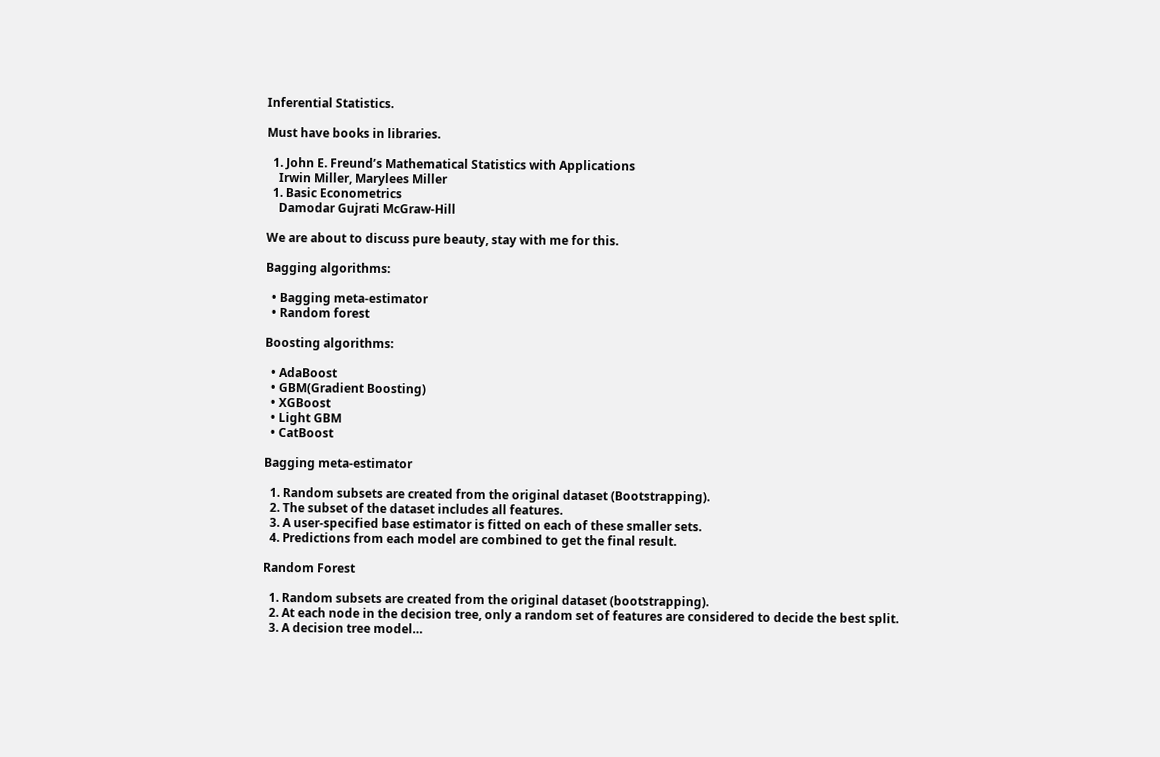Inferential Statistics.

Must have books in libraries.

  1. John E. Freund’s Mathematical Statistics with Applications
    Irwin Miller, Marylees Miller
  1. Basic Econometrics
    Damodar Gujrati McGraw-Hill

We are about to discuss pure beauty, stay with me for this.

Bagging algorithms:

  • Bagging meta-estimator
  • Random forest

Boosting algorithms:

  • AdaBoost
  • GBM(Gradient Boosting)
  • XGBoost
  • Light GBM
  • CatBoost

Bagging meta-estimator

  1. Random subsets are created from the original dataset (Bootstrapping).
  2. The subset of the dataset includes all features.
  3. A user-specified base estimator is fitted on each of these smaller sets.
  4. Predictions from each model are combined to get the final result.

Random Forest

  1. Random subsets are created from the original dataset (bootstrapping).
  2. At each node in the decision tree, only a random set of features are considered to decide the best split.
  3. A decision tree model…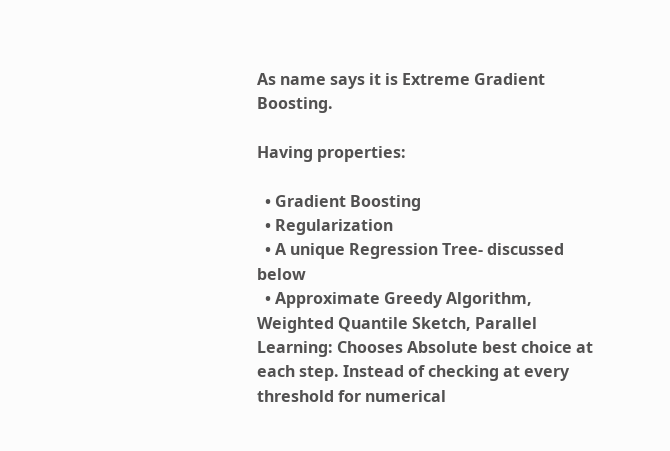As name says it is Extreme Gradient Boosting.

Having properties:

  • Gradient Boosting
  • Regularization
  • A unique Regression Tree- discussed below
  • Approximate Greedy Algorithm, Weighted Quantile Sketch, Parallel Learning: Chooses Absolute best choice at each step. Instead of checking at every threshold for numerical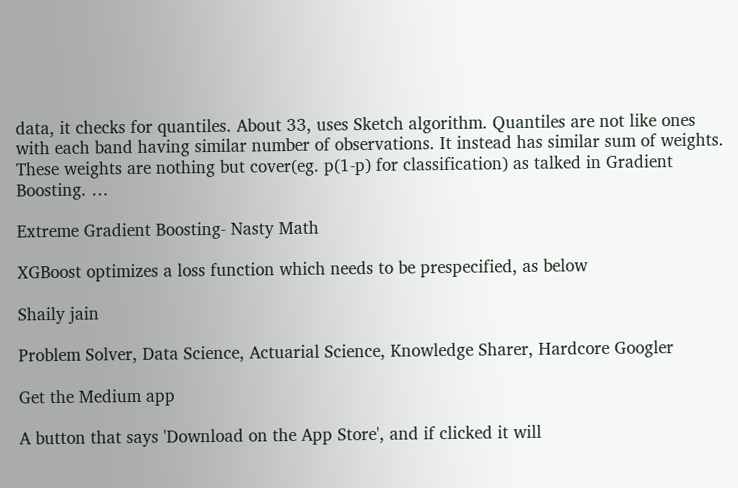data, it checks for quantiles. About 33, uses Sketch algorithm. Quantiles are not like ones with each band having similar number of observations. It instead has similar sum of weights. These weights are nothing but cover(eg. p(1-p) for classification) as talked in Gradient Boosting. …

Extreme Gradient Boosting- Nasty Math

XGBoost optimizes a loss function which needs to be prespecified, as below

Shaily jain

Problem Solver, Data Science, Actuarial Science, Knowledge Sharer, Hardcore Googler

Get the Medium app

A button that says 'Download on the App Store', and if clicked it will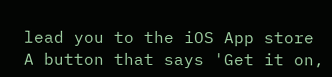lead you to the iOS App store
A button that says 'Get it on,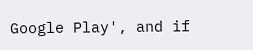Google Play', and if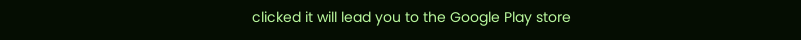clicked it will lead you to the Google Play store